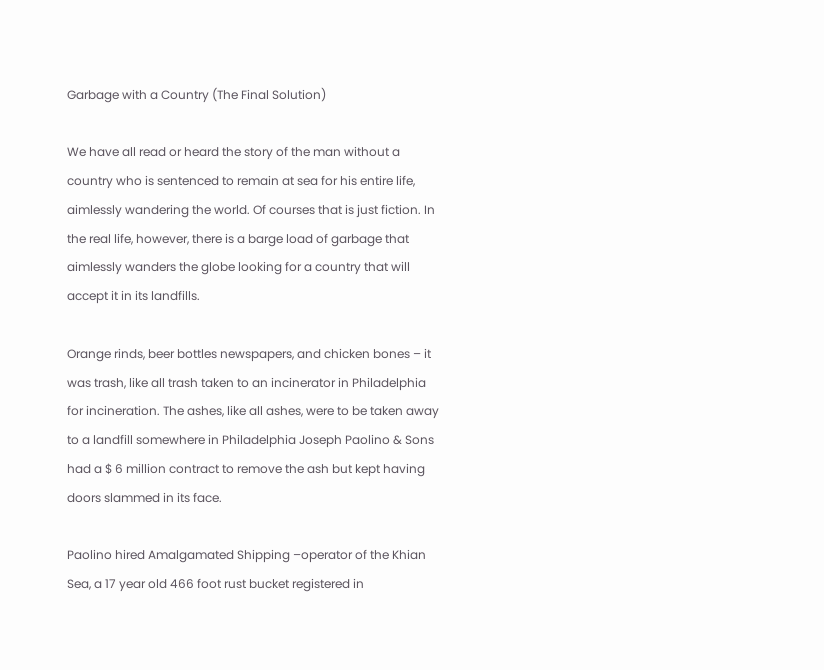Garbage with a Country (The Final Solution)

We have all read or heard the story of the man without a country who is sentenced to remain at sea for his entire life, aimlessly wandering the world. Of courses that is just fiction. In the real life, however, there is a barge load of garbage that aimlessly wanders the globe looking for a country that will accept it in its landfills.

Orange rinds, beer bottles newspapers, and chicken bones – it was trash, like all trash taken to an incinerator in Philadelphia for incineration. The ashes, like all ashes, were to be taken away to a landfill somewhere in Philadelphia Joseph Paolino & Sons had a $ 6 million contract to remove the ash but kept having doors slammed in its face.

Paolino hired Amalgamated Shipping –operator of the Khian Sea, a 17 year old 466 foot rust bucket registered in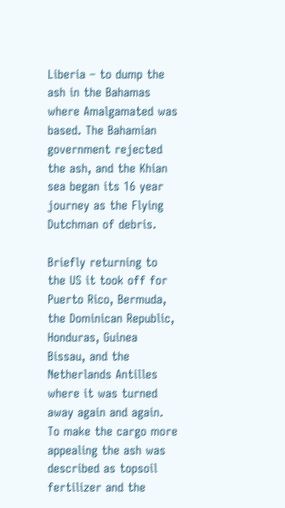Liberia – to dump the ash in the Bahamas where Amalgamated was based. The Bahamian government rejected the ash, and the Khian sea began its 16 year journey as the Flying Dutchman of debris.

Briefly returning to the US it took off for Puerto Rico, Bermuda, the Dominican Republic, Honduras, Guinea Bissau, and the Netherlands Antilles where it was turned away again and again. To make the cargo more appealing the ash was described as topsoil fertilizer and the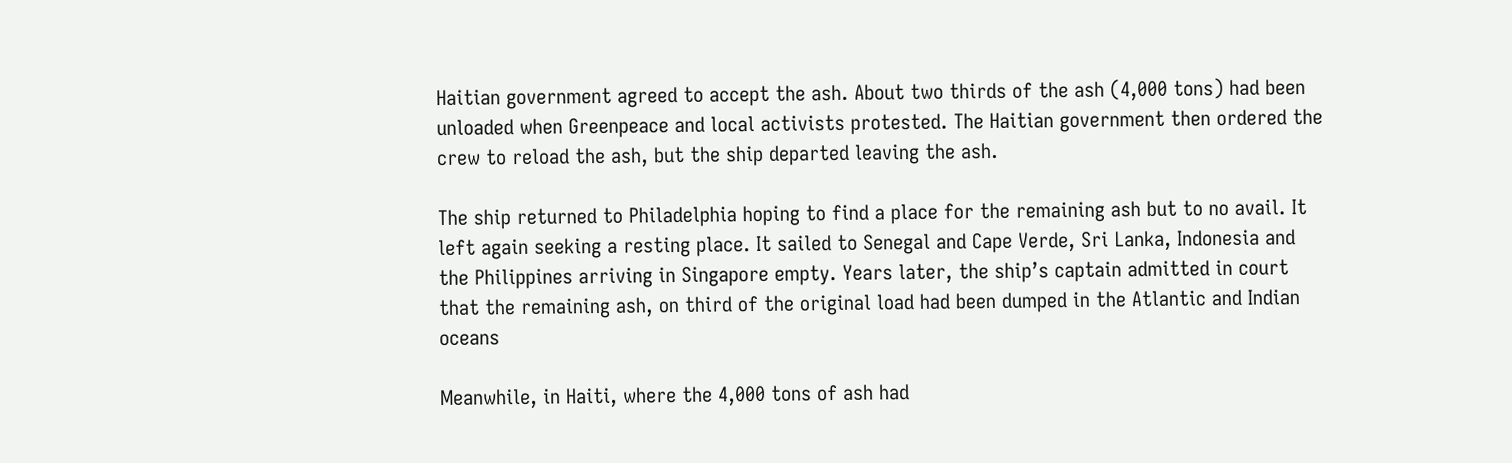Haitian government agreed to accept the ash. About two thirds of the ash (4,000 tons) had been unloaded when Greenpeace and local activists protested. The Haitian government then ordered the crew to reload the ash, but the ship departed leaving the ash.

The ship returned to Philadelphia hoping to find a place for the remaining ash but to no avail. It left again seeking a resting place. It sailed to Senegal and Cape Verde, Sri Lanka, Indonesia and the Philippines arriving in Singapore empty. Years later, the ship’s captain admitted in court that the remaining ash, on third of the original load had been dumped in the Atlantic and Indian oceans

Meanwhile, in Haiti, where the 4,000 tons of ash had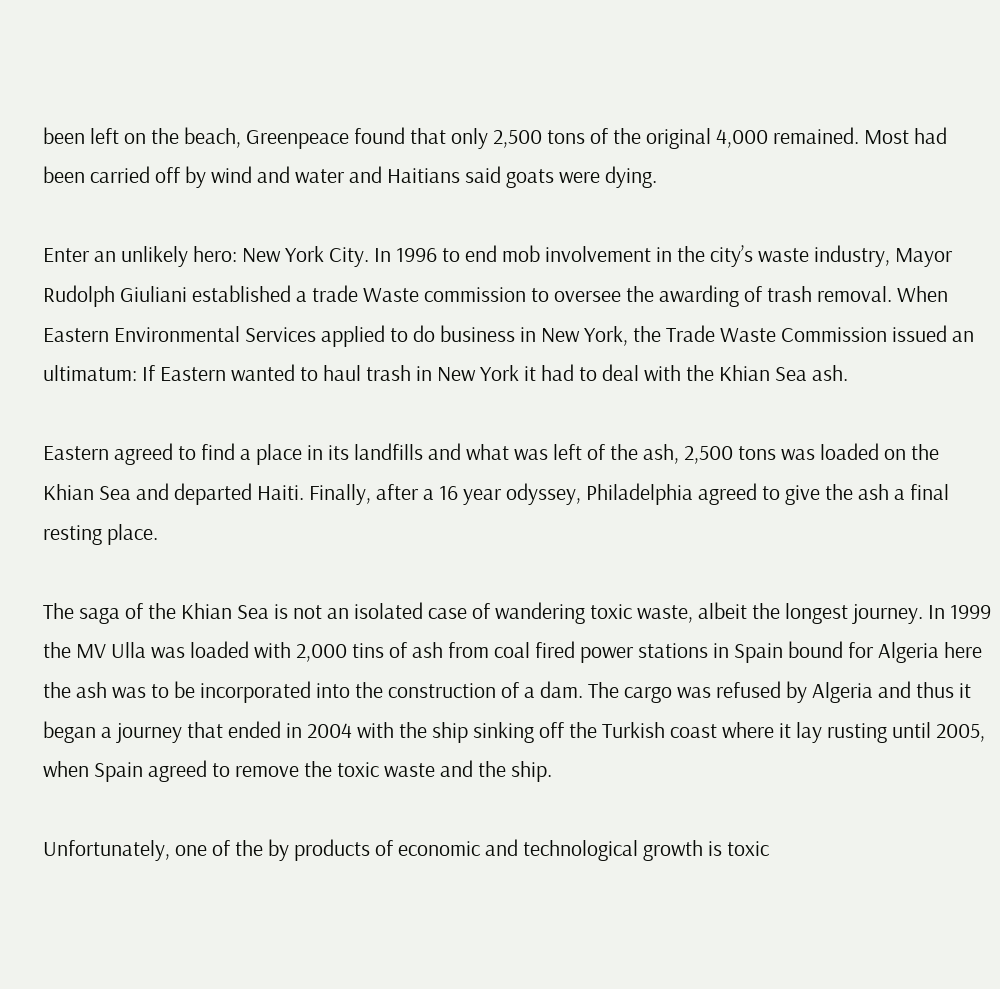been left on the beach, Greenpeace found that only 2,500 tons of the original 4,000 remained. Most had been carried off by wind and water and Haitians said goats were dying.

Enter an unlikely hero: New York City. In 1996 to end mob involvement in the city’s waste industry, Mayor Rudolph Giuliani established a trade Waste commission to oversee the awarding of trash removal. When Eastern Environmental Services applied to do business in New York, the Trade Waste Commission issued an ultimatum: If Eastern wanted to haul trash in New York it had to deal with the Khian Sea ash.

Eastern agreed to find a place in its landfills and what was left of the ash, 2,500 tons was loaded on the Khian Sea and departed Haiti. Finally, after a 16 year odyssey, Philadelphia agreed to give the ash a final resting place.

The saga of the Khian Sea is not an isolated case of wandering toxic waste, albeit the longest journey. In 1999 the MV Ulla was loaded with 2,000 tins of ash from coal fired power stations in Spain bound for Algeria here the ash was to be incorporated into the construction of a dam. The cargo was refused by Algeria and thus it began a journey that ended in 2004 with the ship sinking off the Turkish coast where it lay rusting until 2005, when Spain agreed to remove the toxic waste and the ship.

Unfortunately, one of the by products of economic and technological growth is toxic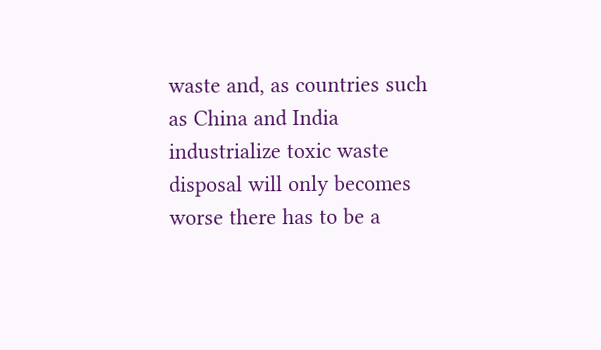waste and, as countries such as China and India industrialize toxic waste disposal will only becomes worse there has to be a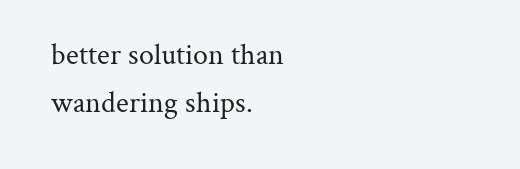better solution than wandering ships.